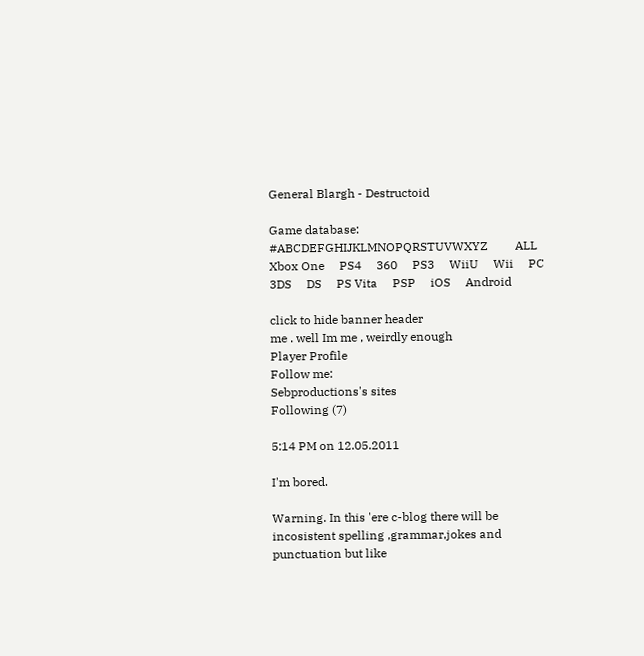General Blargh - Destructoid

Game database:   #ABCDEFGHIJKLMNOPQRSTUVWXYZ         ALL     Xbox One     PS4     360     PS3     WiiU     Wii     PC     3DS     DS     PS Vita     PSP     iOS     Android

click to hide banner header
me . well Im me , weirdly enough
Player Profile
Follow me:
Sebproductions's sites
Following (7)

5:14 PM on 12.05.2011

I'm bored.

Warning. In this 'ere c-blog there will be incosistent spelling ,grammar,jokes and punctuation but like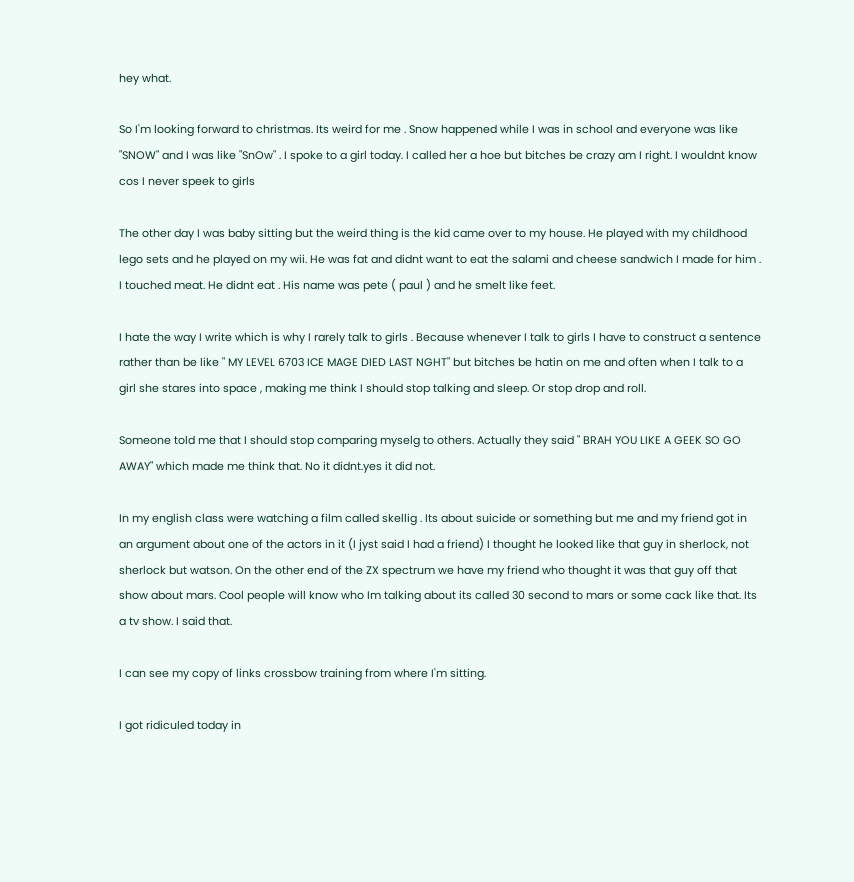hey what.

So I'm looking forward to christmas. Its weird for me . Snow happened while I was in school and everyone was like "SNOW" and I was like "SnOw" . I spoke to a girl today. I called her a hoe but bitches be crazy am I right. I wouldnt know cos I never speek to girls

The other day I was baby sitting but the weird thing is the kid came over to my house. He played with my childhood lego sets and he played on my wii. He was fat and didnt want to eat the salami and cheese sandwich I made for him . I touched meat. He didnt eat . His name was pete ( paul ) and he smelt like feet.

I hate the way I write which is why I rarely talk to girls . Because whenever I talk to girls I have to construct a sentence rather than be like " MY LEVEL 6703 ICE MAGE DIED LAST NGHT" but bitches be hatin on me and often when I talk to a girl she stares into space , making me think I should stop talking and sleep. Or stop drop and roll.

Someone told me that I should stop comparing myselg to others. Actually they said " BRAH YOU LIKE A GEEK SO GO AWAY" which made me think that. No it didnt.yes it did not.

In my english class were watching a film called skellig . Its about suicide or something but me and my friend got in an argument about one of the actors in it (I jyst said I had a friend) I thought he looked like that guy in sherlock, not sherlock but watson. On the other end of the ZX spectrum we have my friend who thought it was that guy off that show about mars. Cool people will know who Im talking about its called 30 second to mars or some cack like that. Its a tv show. I said that.

I can see my copy of links crossbow training from where I'm sitting.

I got ridiculed today in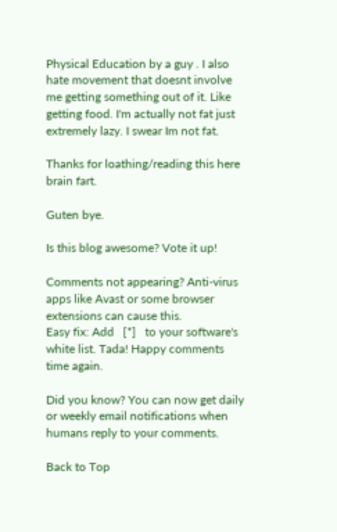Physical Education by a guy . I also hate movement that doesnt involve me getting something out of it. Like getting food. I'm actually not fat just extremely lazy. I swear Im not fat.

Thanks for loathing/reading this here brain fart.

Guten bye.

Is this blog awesome? Vote it up!

Comments not appearing? Anti-virus apps like Avast or some browser extensions can cause this.
Easy fix: Add   [*]   to your software's white list. Tada! Happy comments time again.

Did you know? You can now get daily or weekly email notifications when humans reply to your comments.

Back to Top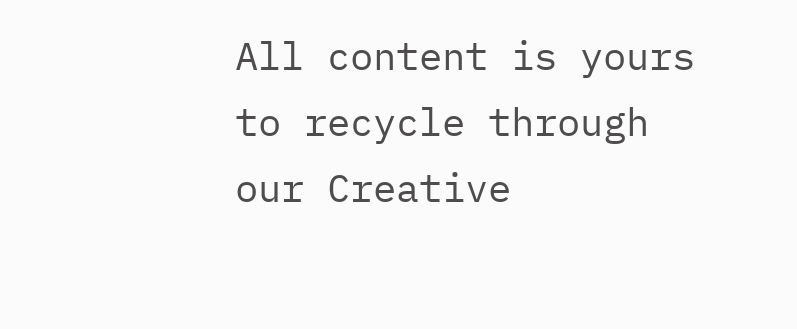All content is yours to recycle through our Creative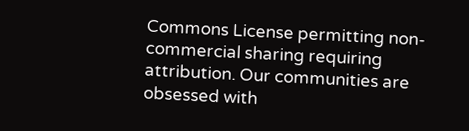Commons License permitting non-commercial sharing requiring attribution. Our communities are obsessed with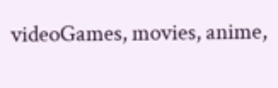videoGames, movies, anime,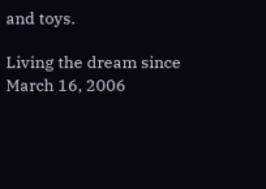and toys.

Living the dream since March 16, 2006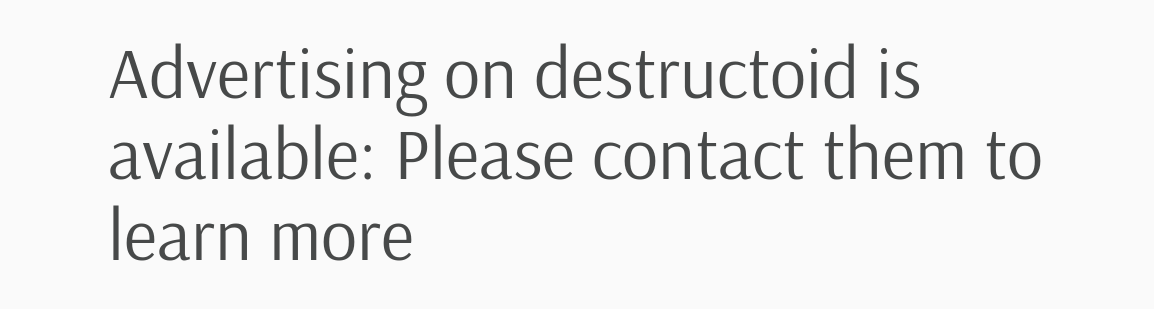Advertising on destructoid is available: Please contact them to learn more